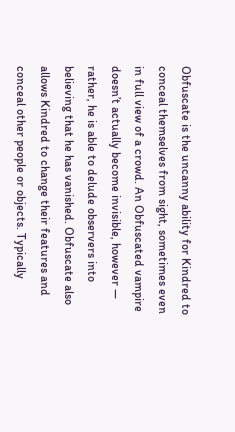Obfuscate is the uncanny ability for Kindred to conceal themselves from sight, sometimes even in full view of a crowd. An Obfuscated vampire doesn’t actually become invisible, however — rather, he is able to delude observers into believing that he has vanished. Obfuscate also allows Kindred to change their features and conceal other people or objects. Typically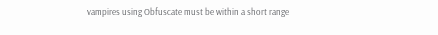vampires using Obfuscate must be within a short range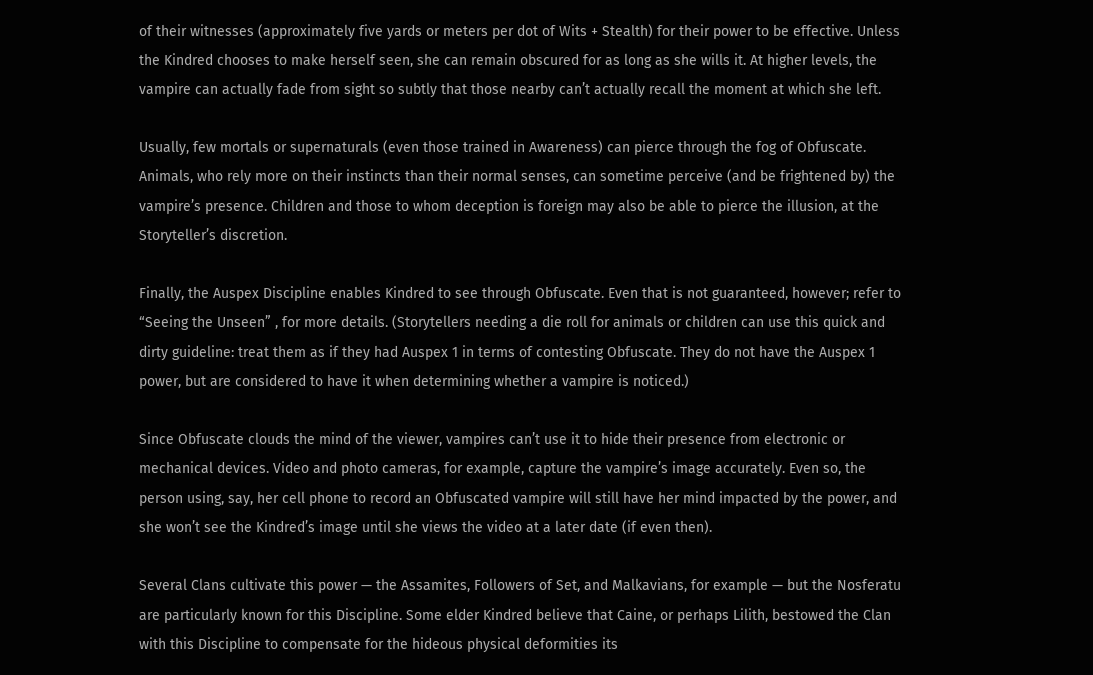of their witnesses (approximately five yards or meters per dot of Wits + Stealth) for their power to be effective. Unless the Kindred chooses to make herself seen, she can remain obscured for as long as she wills it. At higher levels, the vampire can actually fade from sight so subtly that those nearby can’t actually recall the moment at which she left.

Usually, few mortals or supernaturals (even those trained in Awareness) can pierce through the fog of Obfuscate. Animals, who rely more on their instincts than their normal senses, can sometime perceive (and be frightened by) the vampire’s presence. Children and those to whom deception is foreign may also be able to pierce the illusion, at the Storyteller’s discretion.

Finally, the Auspex Discipline enables Kindred to see through Obfuscate. Even that is not guaranteed, however; refer to “Seeing the Unseen” , for more details. (Storytellers needing a die roll for animals or children can use this quick and dirty guideline: treat them as if they had Auspex 1 in terms of contesting Obfuscate. They do not have the Auspex 1 power, but are considered to have it when determining whether a vampire is noticed.)

Since Obfuscate clouds the mind of the viewer, vampires can’t use it to hide their presence from electronic or mechanical devices. Video and photo cameras, for example, capture the vampire’s image accurately. Even so, the person using, say, her cell phone to record an Obfuscated vampire will still have her mind impacted by the power, and she won’t see the Kindred’s image until she views the video at a later date (if even then).

Several Clans cultivate this power — the Assamites, Followers of Set, and Malkavians, for example — but the Nosferatu are particularly known for this Discipline. Some elder Kindred believe that Caine, or perhaps Lilith, bestowed the Clan with this Discipline to compensate for the hideous physical deformities its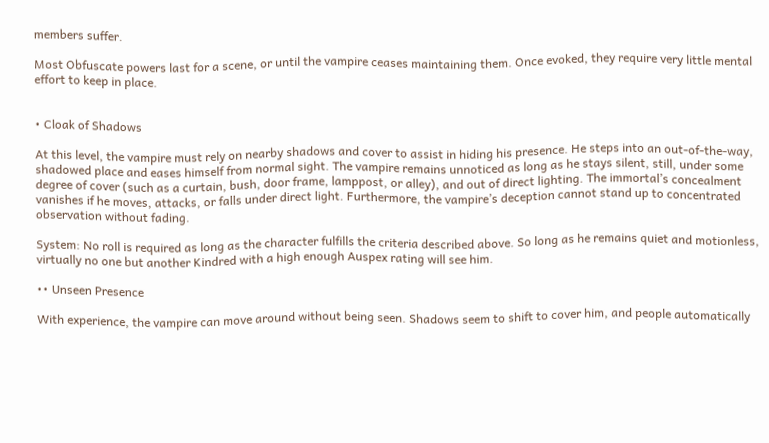members suffer.

Most Obfuscate powers last for a scene, or until the vampire ceases maintaining them. Once evoked, they require very little mental effort to keep in place.


• Cloak of Shadows

At this level, the vampire must rely on nearby shadows and cover to assist in hiding his presence. He steps into an out-of-the-way, shadowed place and eases himself from normal sight. The vampire remains unnoticed as long as he stays silent, still, under some degree of cover (such as a curtain, bush, door frame, lamppost, or alley), and out of direct lighting. The immortal’s concealment vanishes if he moves, attacks, or falls under direct light. Furthermore, the vampire’s deception cannot stand up to concentrated observation without fading.

System: No roll is required as long as the character fulfills the criteria described above. So long as he remains quiet and motionless, virtually no one but another Kindred with a high enough Auspex rating will see him.

•• Unseen Presence

With experience, the vampire can move around without being seen. Shadows seem to shift to cover him, and people automatically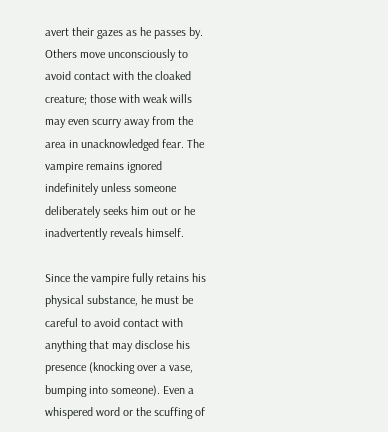avert their gazes as he passes by. Others move unconsciously to avoid contact with the cloaked creature; those with weak wills may even scurry away from the area in unacknowledged fear. The vampire remains ignored indefinitely unless someone deliberately seeks him out or he inadvertently reveals himself.

Since the vampire fully retains his physical substance, he must be careful to avoid contact with anything that may disclose his presence (knocking over a vase, bumping into someone). Even a whispered word or the scuffing of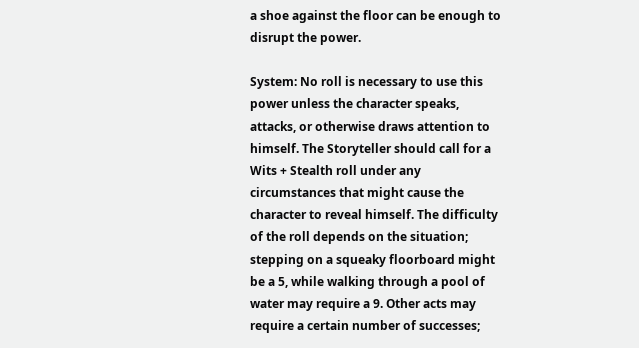a shoe against the floor can be enough to disrupt the power.

System: No roll is necessary to use this power unless the character speaks, attacks, or otherwise draws attention to himself. The Storyteller should call for a Wits + Stealth roll under any circumstances that might cause the character to reveal himself. The difficulty of the roll depends on the situation; stepping on a squeaky floorboard might be a 5, while walking through a pool of water may require a 9. Other acts may require a certain number of successes;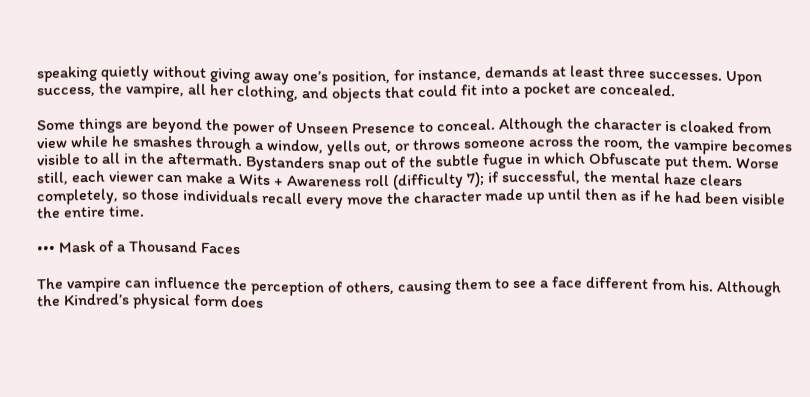speaking quietly without giving away one’s position, for instance, demands at least three successes. Upon success, the vampire, all her clothing, and objects that could fit into a pocket are concealed.

Some things are beyond the power of Unseen Presence to conceal. Although the character is cloaked from view while he smashes through a window, yells out, or throws someone across the room, the vampire becomes visible to all in the aftermath. Bystanders snap out of the subtle fugue in which Obfuscate put them. Worse still, each viewer can make a Wits + Awareness roll (difficulty 7); if successful, the mental haze clears completely, so those individuals recall every move the character made up until then as if he had been visible the entire time.

••• Mask of a Thousand Faces

The vampire can influence the perception of others, causing them to see a face different from his. Although the Kindred’s physical form does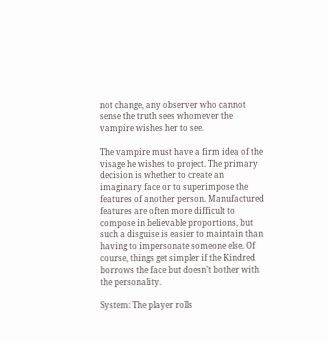not change, any observer who cannot sense the truth sees whomever the vampire wishes her to see.

The vampire must have a firm idea of the visage he wishes to project. The primary decision is whether to create an imaginary face or to superimpose the features of another person. Manufactured features are often more difficult to compose in believable proportions, but such a disguise is easier to maintain than having to impersonate someone else. Of course, things get simpler if the Kindred borrows the face but doesn’t bother with the personality.

System: The player rolls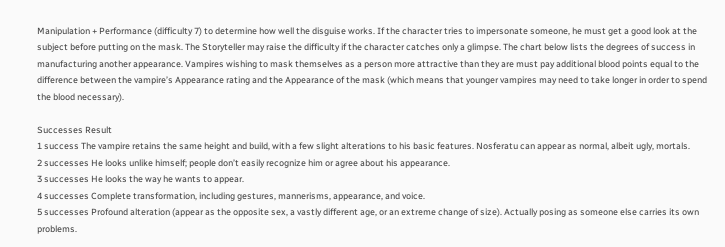Manipulation + Performance (difficulty 7) to determine how well the disguise works. If the character tries to impersonate someone, he must get a good look at the subject before putting on the mask. The Storyteller may raise the difficulty if the character catches only a glimpse. The chart below lists the degrees of success in manufacturing another appearance. Vampires wishing to mask themselves as a person more attractive than they are must pay additional blood points equal to the difference between the vampire’s Appearance rating and the Appearance of the mask (which means that younger vampires may need to take longer in order to spend the blood necessary).

Successes Result
1 success The vampire retains the same height and build, with a few slight alterations to his basic features. Nosferatu can appear as normal, albeit ugly, mortals.
2 successes He looks unlike himself; people don’t easily recognize him or agree about his appearance.
3 successes He looks the way he wants to appear.
4 successes Complete transformation, including gestures, mannerisms, appearance, and voice.
5 successes Profound alteration (appear as the opposite sex, a vastly different age, or an extreme change of size). Actually posing as someone else carries its own problems.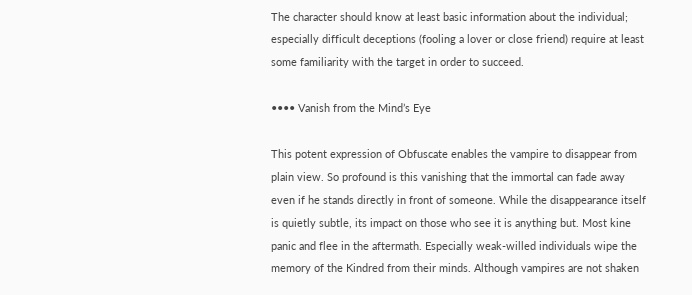The character should know at least basic information about the individual; especially difficult deceptions (fooling a lover or close friend) require at least some familiarity with the target in order to succeed.

•••• Vanish from the Mind’s Eye

This potent expression of Obfuscate enables the vampire to disappear from plain view. So profound is this vanishing that the immortal can fade away even if he stands directly in front of someone. While the disappearance itself is quietly subtle, its impact on those who see it is anything but. Most kine panic and flee in the aftermath. Especially weak-willed individuals wipe the memory of the Kindred from their minds. Although vampires are not shaken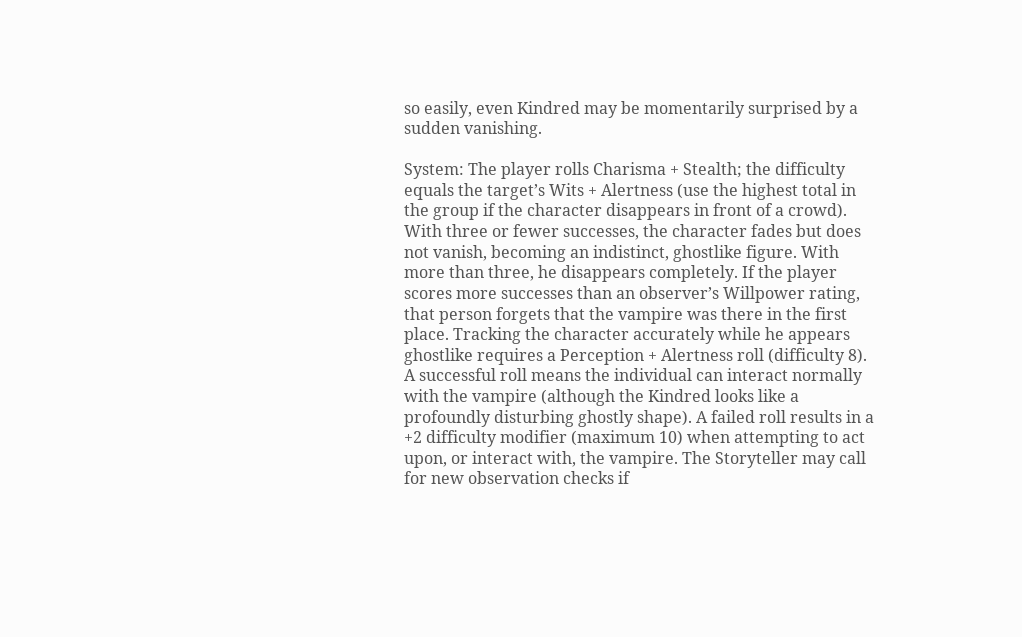so easily, even Kindred may be momentarily surprised by a sudden vanishing.

System: The player rolls Charisma + Stealth; the difficulty equals the target’s Wits + Alertness (use the highest total in the group if the character disappears in front of a crowd). With three or fewer successes, the character fades but does not vanish, becoming an indistinct, ghostlike figure. With more than three, he disappears completely. If the player scores more successes than an observer’s Willpower rating, that person forgets that the vampire was there in the first place. Tracking the character accurately while he appears ghostlike requires a Perception + Alertness roll (difficulty 8). A successful roll means the individual can interact normally with the vampire (although the Kindred looks like a profoundly disturbing ghostly shape). A failed roll results in a +2 difficulty modifier (maximum 10) when attempting to act upon, or interact with, the vampire. The Storyteller may call for new observation checks if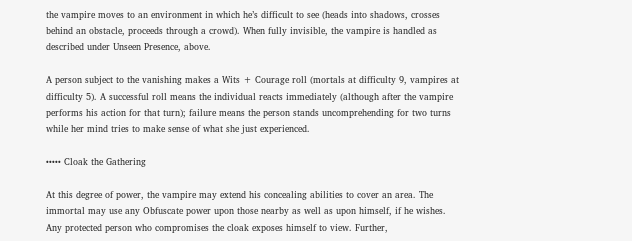the vampire moves to an environment in which he’s difficult to see (heads into shadows, crosses behind an obstacle, proceeds through a crowd). When fully invisible, the vampire is handled as described under Unseen Presence, above.

A person subject to the vanishing makes a Wits + Courage roll (mortals at difficulty 9, vampires at difficulty 5). A successful roll means the individual reacts immediately (although after the vampire performs his action for that turn); failure means the person stands uncomprehending for two turns while her mind tries to make sense of what she just experienced.

••••• Cloak the Gathering

At this degree of power, the vampire may extend his concealing abilities to cover an area. The immortal may use any Obfuscate power upon those nearby as well as upon himself, if he wishes. Any protected person who compromises the cloak exposes himself to view. Further,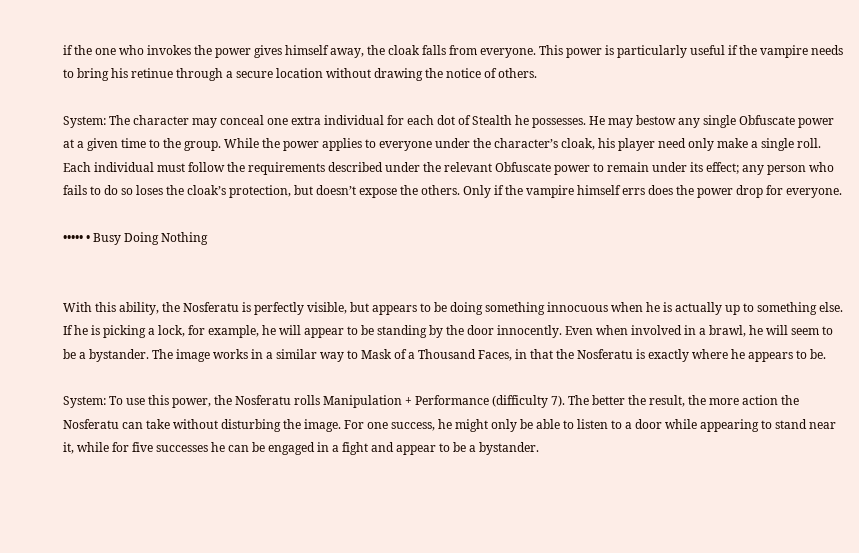if the one who invokes the power gives himself away, the cloak falls from everyone. This power is particularly useful if the vampire needs to bring his retinue through a secure location without drawing the notice of others.

System: The character may conceal one extra individual for each dot of Stealth he possesses. He may bestow any single Obfuscate power at a given time to the group. While the power applies to everyone under the character’s cloak, his player need only make a single roll. Each individual must follow the requirements described under the relevant Obfuscate power to remain under its effect; any person who fails to do so loses the cloak’s protection, but doesn’t expose the others. Only if the vampire himself errs does the power drop for everyone.

••••• • Busy Doing Nothing


With this ability, the Nosferatu is perfectly visible, but appears to be doing something innocuous when he is actually up to something else. If he is picking a lock, for example, he will appear to be standing by the door innocently. Even when involved in a brawl, he will seem to be a bystander. The image works in a similar way to Mask of a Thousand Faces, in that the Nosferatu is exactly where he appears to be.

System: To use this power, the Nosferatu rolls Manipulation + Performance (difficulty 7). The better the result, the more action the Nosferatu can take without disturbing the image. For one success, he might only be able to listen to a door while appearing to stand near it, while for five successes he can be engaged in a fight and appear to be a bystander.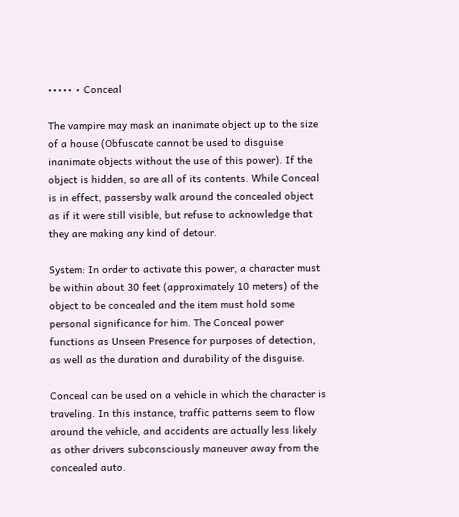••••• • Conceal

The vampire may mask an inanimate object up to the size of a house (Obfuscate cannot be used to disguise inanimate objects without the use of this power). If the object is hidden, so are all of its contents. While Conceal is in effect, passersby walk around the concealed object as if it were still visible, but refuse to acknowledge that they are making any kind of detour.

System: In order to activate this power, a character must be within about 30 feet (approximately 10 meters) of the object to be concealed and the item must hold some personal significance for him. The Conceal power functions as Unseen Presence for purposes of detection, as well as the duration and durability of the disguise.

Conceal can be used on a vehicle in which the character is traveling. In this instance, traffic patterns seem to flow around the vehicle, and accidents are actually less likely as other drivers subconsciously maneuver away from the concealed auto.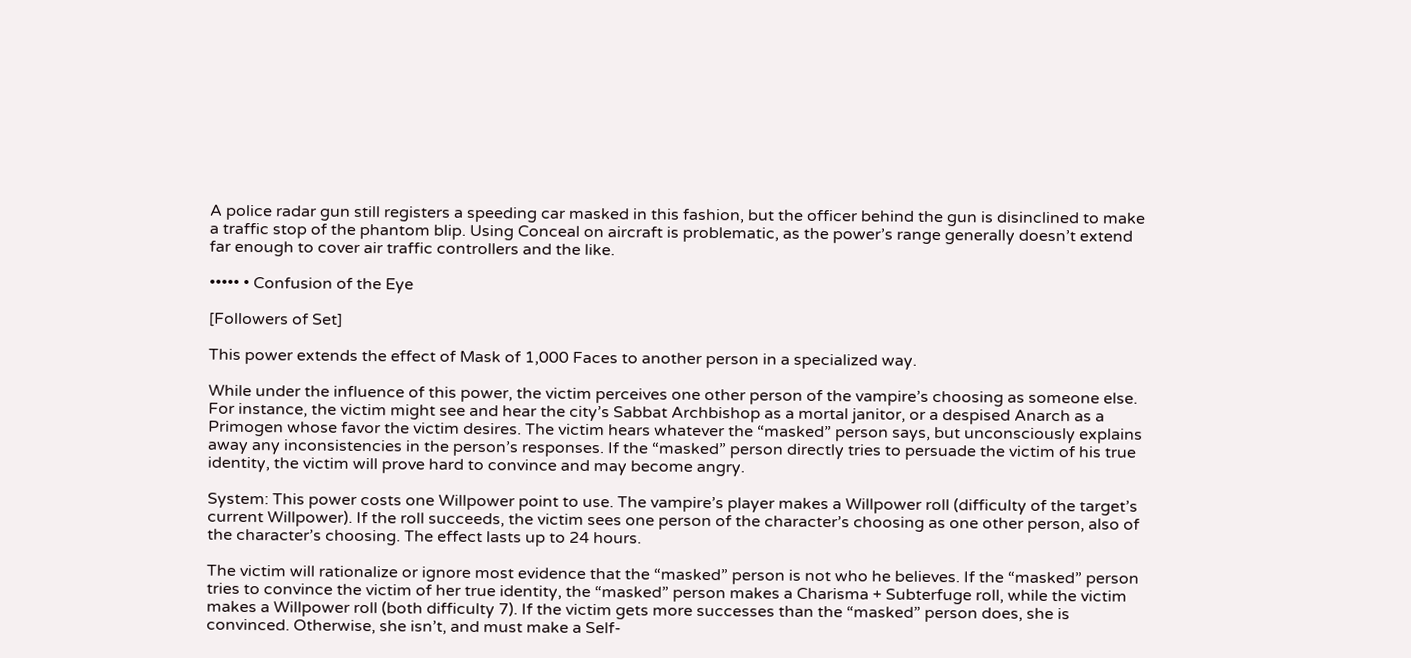A police radar gun still registers a speeding car masked in this fashion, but the officer behind the gun is disinclined to make a traffic stop of the phantom blip. Using Conceal on aircraft is problematic, as the power’s range generally doesn’t extend far enough to cover air traffic controllers and the like.

••••• • Confusion of the Eye

[Followers of Set]

This power extends the effect of Mask of 1,000 Faces to another person in a specialized way.

While under the influence of this power, the victim perceives one other person of the vampire’s choosing as someone else. For instance, the victim might see and hear the city’s Sabbat Archbishop as a mortal janitor, or a despised Anarch as a Primogen whose favor the victim desires. The victim hears whatever the “masked” person says, but unconsciously explains away any inconsistencies in the person’s responses. If the “masked” person directly tries to persuade the victim of his true identity, the victim will prove hard to convince and may become angry.

System: This power costs one Willpower point to use. The vampire’s player makes a Willpower roll (difficulty of the target’s current Willpower). If the roll succeeds, the victim sees one person of the character’s choosing as one other person, also of the character’s choosing. The effect lasts up to 24 hours.

The victim will rationalize or ignore most evidence that the “masked” person is not who he believes. If the “masked” person tries to convince the victim of her true identity, the “masked” person makes a Charisma + Subterfuge roll, while the victim makes a Willpower roll (both difficulty 7). If the victim gets more successes than the “masked” person does, she is convinced. Otherwise, she isn’t, and must make a Self-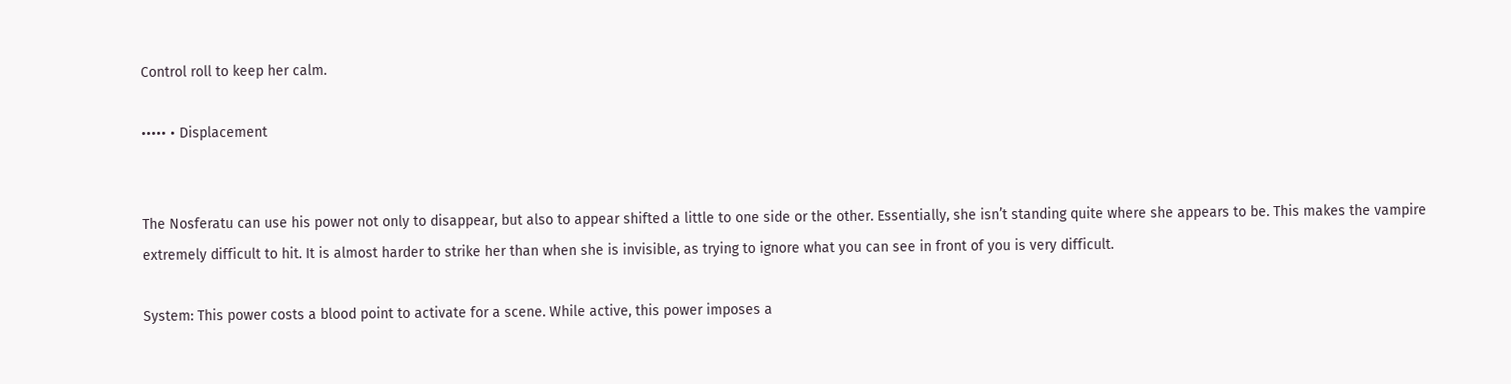Control roll to keep her calm.

••••• • Displacement


The Nosferatu can use his power not only to disappear, but also to appear shifted a little to one side or the other. Essentially, she isn’t standing quite where she appears to be. This makes the vampire extremely difficult to hit. It is almost harder to strike her than when she is invisible, as trying to ignore what you can see in front of you is very difficult.

System: This power costs a blood point to activate for a scene. While active, this power imposes a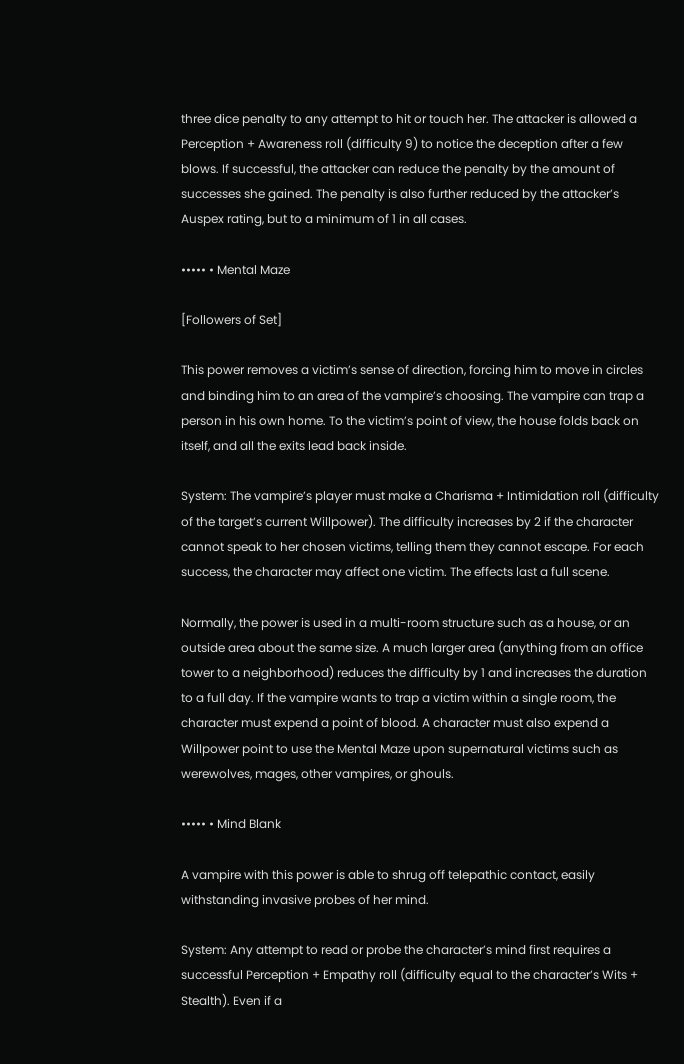three dice penalty to any attempt to hit or touch her. The attacker is allowed a Perception + Awareness roll (difficulty 9) to notice the deception after a few blows. If successful, the attacker can reduce the penalty by the amount of successes she gained. The penalty is also further reduced by the attacker’s Auspex rating, but to a minimum of 1 in all cases.

••••• • Mental Maze

[Followers of Set]

This power removes a victim’s sense of direction, forcing him to move in circles and binding him to an area of the vampire’s choosing. The vampire can trap a person in his own home. To the victim’s point of view, the house folds back on itself, and all the exits lead back inside.

System: The vampire’s player must make a Charisma + Intimidation roll (difficulty of the target’s current Willpower). The difficulty increases by 2 if the character cannot speak to her chosen victims, telling them they cannot escape. For each success, the character may affect one victim. The effects last a full scene.

Normally, the power is used in a multi-room structure such as a house, or an outside area about the same size. A much larger area (anything from an office tower to a neighborhood) reduces the difficulty by 1 and increases the duration to a full day. If the vampire wants to trap a victim within a single room, the character must expend a point of blood. A character must also expend a Willpower point to use the Mental Maze upon supernatural victims such as werewolves, mages, other vampires, or ghouls.

••••• • Mind Blank

A vampire with this power is able to shrug off telepathic contact, easily withstanding invasive probes of her mind.

System: Any attempt to read or probe the character’s mind first requires a successful Perception + Empathy roll (difficulty equal to the character’s Wits + Stealth). Even if a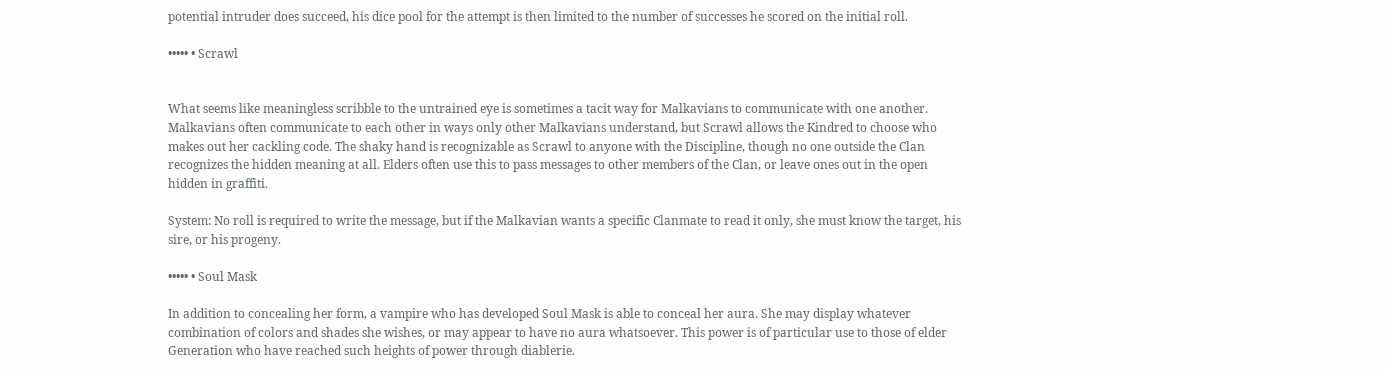potential intruder does succeed, his dice pool for the attempt is then limited to the number of successes he scored on the initial roll.

••••• • Scrawl


What seems like meaningless scribble to the untrained eye is sometimes a tacit way for Malkavians to communicate with one another. Malkavians often communicate to each other in ways only other Malkavians understand, but Scrawl allows the Kindred to choose who makes out her cackling code. The shaky hand is recognizable as Scrawl to anyone with the Discipline, though no one outside the Clan recognizes the hidden meaning at all. Elders often use this to pass messages to other members of the Clan, or leave ones out in the open hidden in graffiti.

System: No roll is required to write the message, but if the Malkavian wants a specific Clanmate to read it only, she must know the target, his sire, or his progeny.

••••• • Soul Mask

In addition to concealing her form, a vampire who has developed Soul Mask is able to conceal her aura. She may display whatever combination of colors and shades she wishes, or may appear to have no aura whatsoever. This power is of particular use to those of elder Generation who have reached such heights of power through diablerie.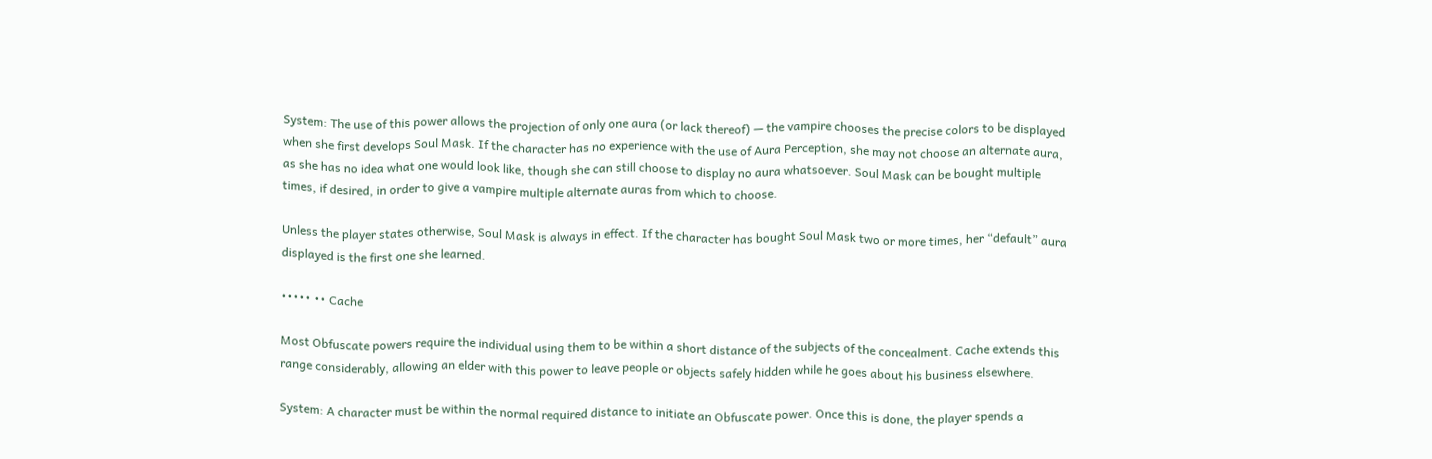System: The use of this power allows the projection of only one aura (or lack thereof) — the vampire chooses the precise colors to be displayed when she first develops Soul Mask. If the character has no experience with the use of Aura Perception, she may not choose an alternate aura, as she has no idea what one would look like, though she can still choose to display no aura whatsoever. Soul Mask can be bought multiple times, if desired, in order to give a vampire multiple alternate auras from which to choose.

Unless the player states otherwise, Soul Mask is always in effect. If the character has bought Soul Mask two or more times, her “default” aura displayed is the first one she learned.

••••• •• Cache

Most Obfuscate powers require the individual using them to be within a short distance of the subjects of the concealment. Cache extends this range considerably, allowing an elder with this power to leave people or objects safely hidden while he goes about his business elsewhere.

System: A character must be within the normal required distance to initiate an Obfuscate power. Once this is done, the player spends a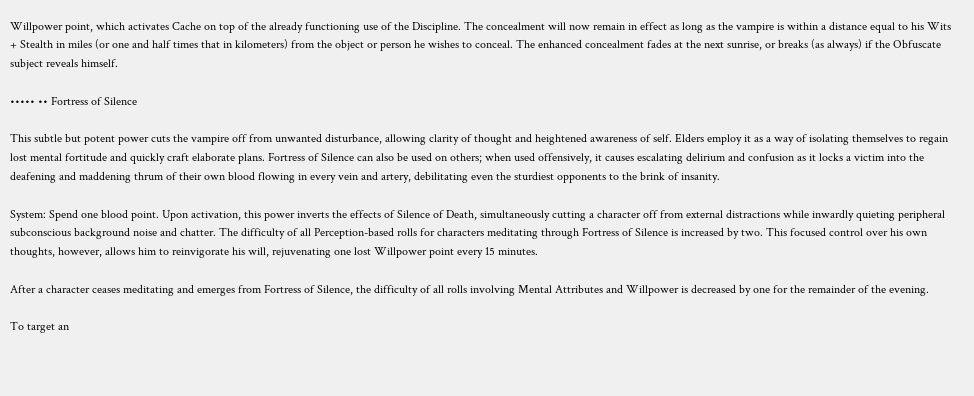Willpower point, which activates Cache on top of the already functioning use of the Discipline. The concealment will now remain in effect as long as the vampire is within a distance equal to his Wits + Stealth in miles (or one and half times that in kilometers) from the object or person he wishes to conceal. The enhanced concealment fades at the next sunrise, or breaks (as always) if the Obfuscate subject reveals himself.

••••• •• Fortress of Silence

This subtle but potent power cuts the vampire off from unwanted disturbance, allowing clarity of thought and heightened awareness of self. Elders employ it as a way of isolating themselves to regain lost mental fortitude and quickly craft elaborate plans. Fortress of Silence can also be used on others; when used offensively, it causes escalating delirium and confusion as it locks a victim into the deafening and maddening thrum of their own blood flowing in every vein and artery, debilitating even the sturdiest opponents to the brink of insanity.

System: Spend one blood point. Upon activation, this power inverts the effects of Silence of Death, simultaneously cutting a character off from external distractions while inwardly quieting peripheral subconscious background noise and chatter. The difficulty of all Perception-based rolls for characters meditating through Fortress of Silence is increased by two. This focused control over his own thoughts, however, allows him to reinvigorate his will, rejuvenating one lost Willpower point every 15 minutes.

After a character ceases meditating and emerges from Fortress of Silence, the difficulty of all rolls involving Mental Attributes and Willpower is decreased by one for the remainder of the evening.

To target an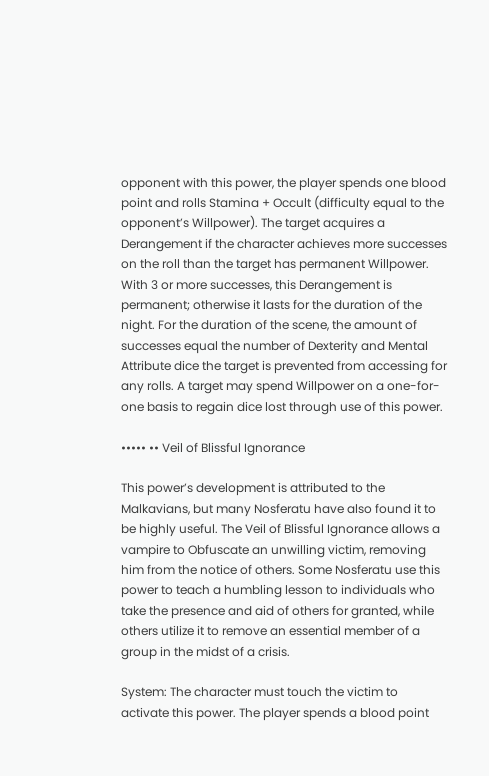opponent with this power, the player spends one blood point and rolls Stamina + Occult (difficulty equal to the opponent’s Willpower). The target acquires a Derangement if the character achieves more successes on the roll than the target has permanent Willpower. With 3 or more successes, this Derangement is permanent; otherwise it lasts for the duration of the night. For the duration of the scene, the amount of successes equal the number of Dexterity and Mental Attribute dice the target is prevented from accessing for any rolls. A target may spend Willpower on a one-for-one basis to regain dice lost through use of this power.

••••• •• Veil of Blissful Ignorance

This power’s development is attributed to the Malkavians, but many Nosferatu have also found it to be highly useful. The Veil of Blissful Ignorance allows a vampire to Obfuscate an unwilling victim, removing him from the notice of others. Some Nosferatu use this power to teach a humbling lesson to individuals who take the presence and aid of others for granted, while others utilize it to remove an essential member of a group in the midst of a crisis.

System: The character must touch the victim to activate this power. The player spends a blood point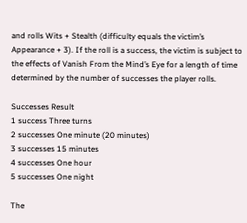and rolls Wits + Stealth (difficulty equals the victim’s Appearance + 3). If the roll is a success, the victim is subject to the effects of Vanish From the Mind’s Eye for a length of time determined by the number of successes the player rolls.

Successes Result
1 success Three turns
2 successes One minute (20 minutes)
3 successes 15 minutes
4 successes One hour
5 successes One night

The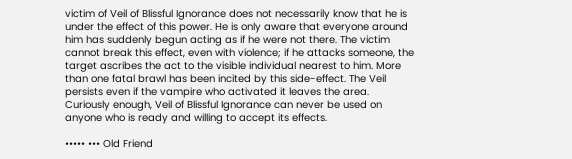victim of Veil of Blissful Ignorance does not necessarily know that he is under the effect of this power. He is only aware that everyone around him has suddenly begun acting as if he were not there. The victim cannot break this effect, even with violence; if he attacks someone, the target ascribes the act to the visible individual nearest to him. More than one fatal brawl has been incited by this side-effect. The Veil persists even if the vampire who activated it leaves the area. Curiously enough, Veil of Blissful Ignorance can never be used on anyone who is ready and willing to accept its effects.

••••• ••• Old Friend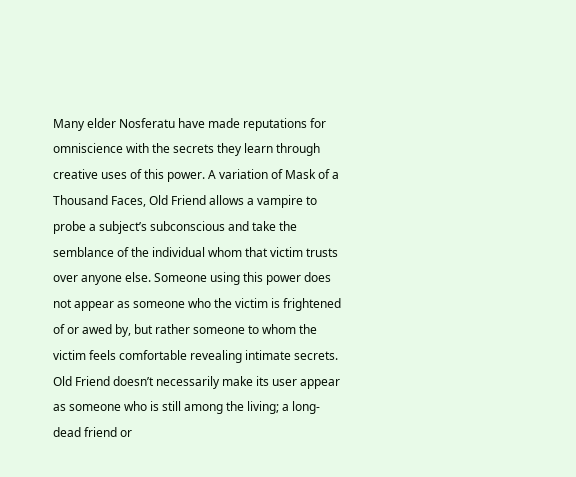Many elder Nosferatu have made reputations for omniscience with the secrets they learn through creative uses of this power. A variation of Mask of a Thousand Faces, Old Friend allows a vampire to probe a subject’s subconscious and take the semblance of the individual whom that victim trusts over anyone else. Someone using this power does not appear as someone who the victim is frightened of or awed by, but rather someone to whom the victim feels comfortable revealing intimate secrets. Old Friend doesn’t necessarily make its user appear as someone who is still among the living; a long- dead friend or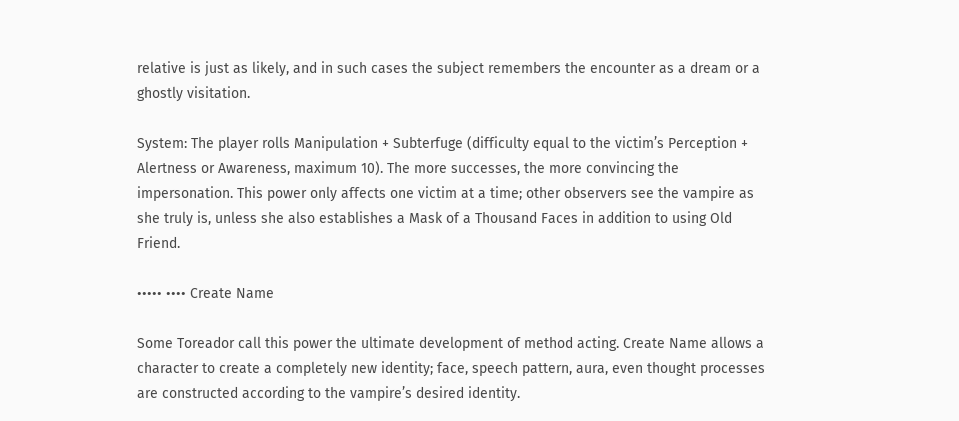relative is just as likely, and in such cases the subject remembers the encounter as a dream or a ghostly visitation.

System: The player rolls Manipulation + Subterfuge (difficulty equal to the victim’s Perception + Alertness or Awareness, maximum 10). The more successes, the more convincing the impersonation. This power only affects one victim at a time; other observers see the vampire as she truly is, unless she also establishes a Mask of a Thousand Faces in addition to using Old Friend.

••••• •••• Create Name

Some Toreador call this power the ultimate development of method acting. Create Name allows a character to create a completely new identity; face, speech pattern, aura, even thought processes are constructed according to the vampire’s desired identity.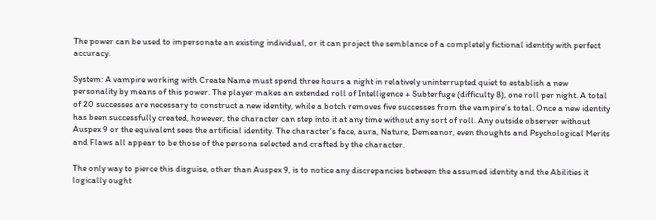The power can be used to impersonate an existing individual, or it can project the semblance of a completely fictional identity with perfect accuracy.

System: A vampire working with Create Name must spend three hours a night in relatively uninterrupted quiet to establish a new personality by means of this power. The player makes an extended roll of Intelligence + Subterfuge (difficulty 8), one roll per night. A total of 20 successes are necessary to construct a new identity, while a botch removes five successes from the vampire’s total. Once a new identity has been successfully created, however, the character can step into it at any time without any sort of roll. Any outside observer without Auspex 9 or the equivalent sees the artificial identity. The character’s face, aura, Nature, Demeanor, even thoughts and Psychological Merits and Flaws all appear to be those of the persona selected and crafted by the character.

The only way to pierce this disguise, other than Auspex 9, is to notice any discrepancies between the assumed identity and the Abilities it logically ought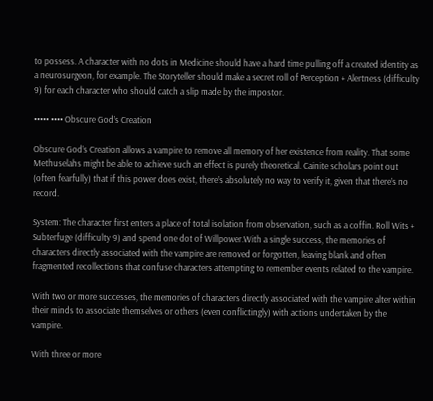to possess. A character with no dots in Medicine should have a hard time pulling off a created identity as a neurosurgeon, for example. The Storyteller should make a secret roll of Perception + Alertness (difficulty 9) for each character who should catch a slip made by the impostor.

••••• •••• Obscure God’s Creation

Obscure God’s Creation allows a vampire to remove all memory of her existence from reality. That some Methuselahs might be able to achieve such an effect is purely theoretical. Cainite scholars point out (often fearfully) that if this power does exist, there’s absolutely no way to verify it, given that there’s no record.

System: The character first enters a place of total isolation from observation, such as a coffin. Roll Wits + Subterfuge (difficulty 9) and spend one dot of Willpower.With a single success, the memories of characters directly associated with the vampire are removed or forgotten, leaving blank and often fragmented recollections that confuse characters attempting to remember events related to the vampire.

With two or more successes, the memories of characters directly associated with the vampire alter within their minds to associate themselves or others (even conflictingly) with actions undertaken by the vampire.

With three or more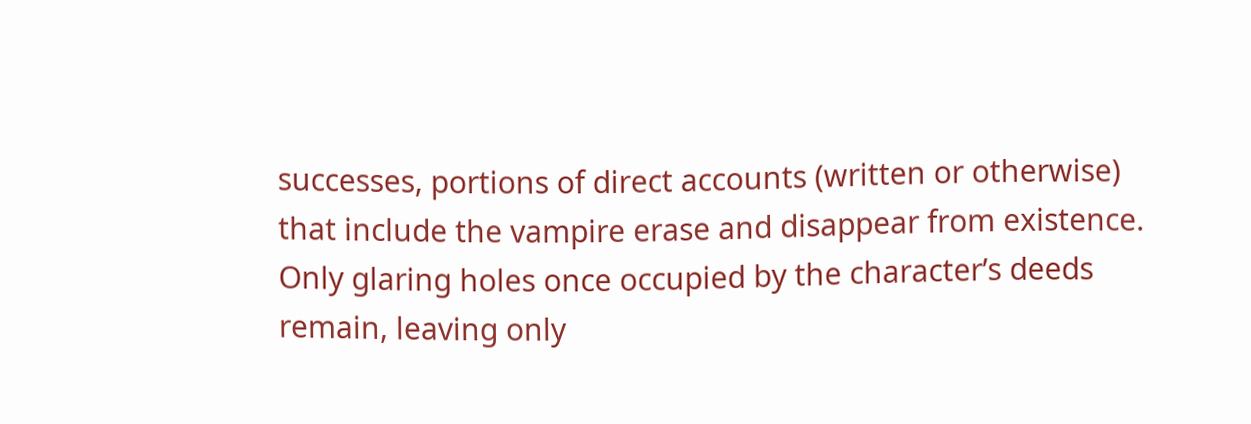successes, portions of direct accounts (written or otherwise) that include the vampire erase and disappear from existence. Only glaring holes once occupied by the character’s deeds remain, leaving only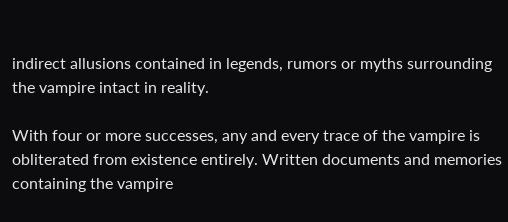indirect allusions contained in legends, rumors or myths surrounding the vampire intact in reality.

With four or more successes, any and every trace of the vampire is obliterated from existence entirely. Written documents and memories containing the vampire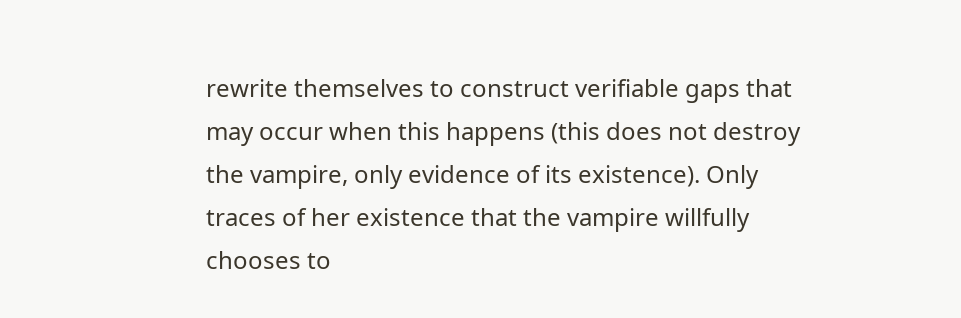rewrite themselves to construct verifiable gaps that may occur when this happens (this does not destroy the vampire, only evidence of its existence). Only traces of her existence that the vampire willfully chooses to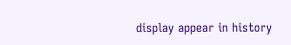display appear in history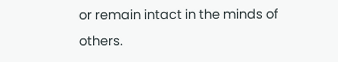or remain intact in the minds of others.